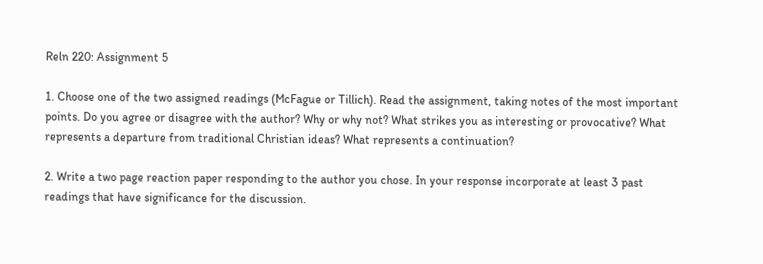Reln 220: Assignment 5

1. Choose one of the two assigned readings (McFague or Tillich). Read the assignment, taking notes of the most important points. Do you agree or disagree with the author? Why or why not? What strikes you as interesting or provocative? What represents a departure from traditional Christian ideas? What represents a continuation?

2. Write a two page reaction paper responding to the author you chose. In your response incorporate at least 3 past readings that have significance for the discussion.